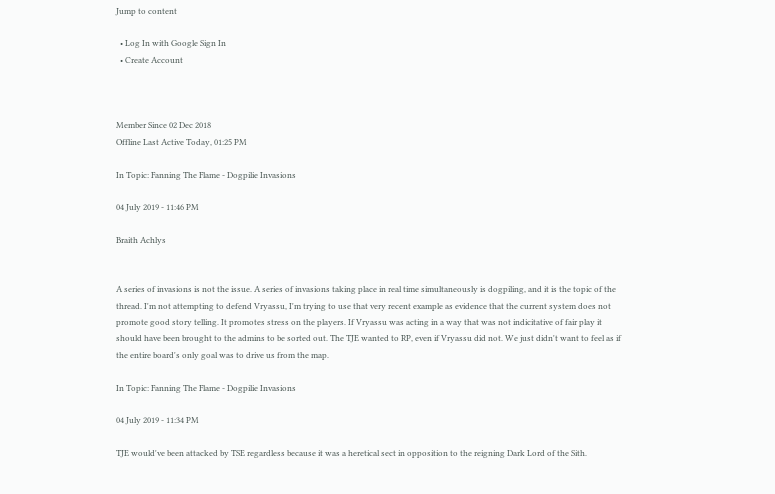Jump to content

  • Log In with Google Sign In
  • Create Account



Member Since 02 Dec 2018
Offline Last Active Today, 01:25 PM

In Topic: Fanning The Flame - Dogpilie Invasions

04 July 2019 - 11:46 PM

Braith Achlys


A series of invasions is not the issue. A series of invasions taking place in real time simultaneously is dogpiling, and it is the topic of the thread. I'm not attempting to defend Vryassu, I'm trying to use that very recent example as evidence that the current system does not promote good story telling. It promotes stress on the players. If Vryassu was acting in a way that was not indicitative of fair play it should have been brought to the admins to be sorted out. The TJE wanted to RP, even if Vryassu did not. We just didn't want to feel as if the entire board's only goal was to drive us from the map.

In Topic: Fanning The Flame - Dogpilie Invasions

04 July 2019 - 11:34 PM

TJE would've been attacked by TSE regardless because it was a heretical sect in opposition to the reigning Dark Lord of the Sith.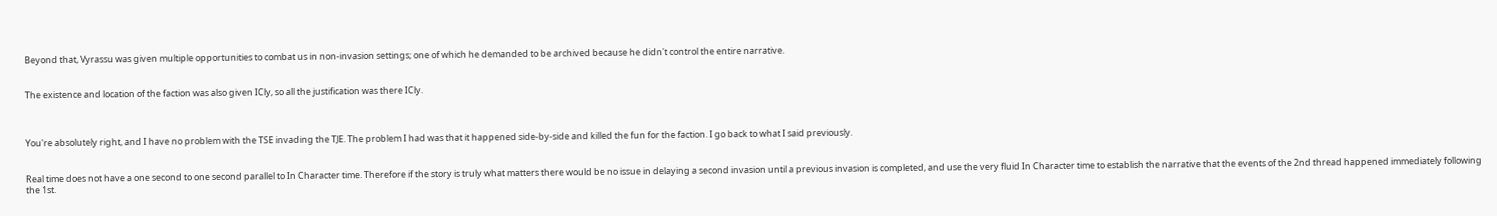Beyond that, Vyrassu was given multiple opportunities to combat us in non-invasion settings; one of which he demanded to be archived because he didn't control the entire narrative.


The existence and location of the faction was also given ICly, so all the justification was there ICly.



You're absolutely right, and I have no problem with the TSE invading the TJE. The problem I had was that it happened side-by-side and killed the fun for the faction. I go back to what I said previously.


Real time does not have a one second to one second parallel to In Character time. Therefore if the story is truly what matters there would be no issue in delaying a second invasion until a previous invasion is completed, and use the very fluid In Character time to establish the narrative that the events of the 2nd thread happened immediately following the 1st.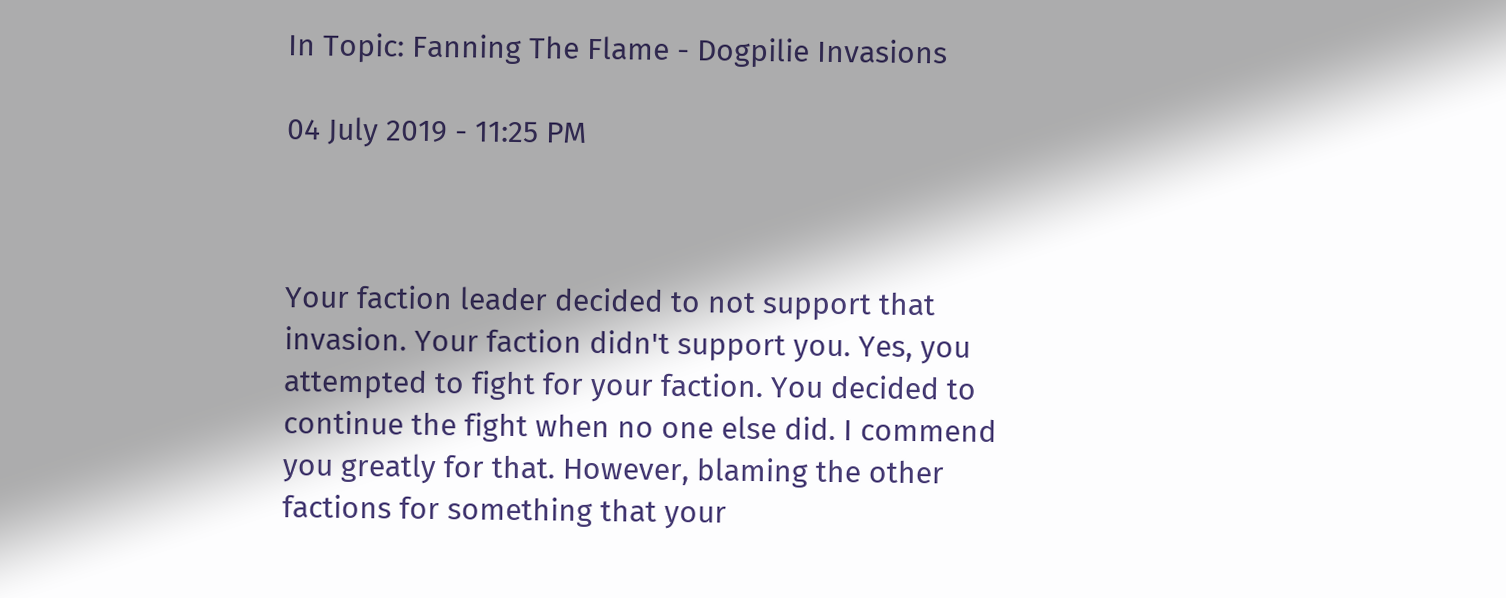In Topic: Fanning The Flame - Dogpilie Invasions

04 July 2019 - 11:25 PM



Your faction leader decided to not support that invasion. Your faction didn't support you. Yes, you attempted to fight for your faction. You decided to continue the fight when no one else did. I commend you greatly for that. However, blaming the other factions for something that your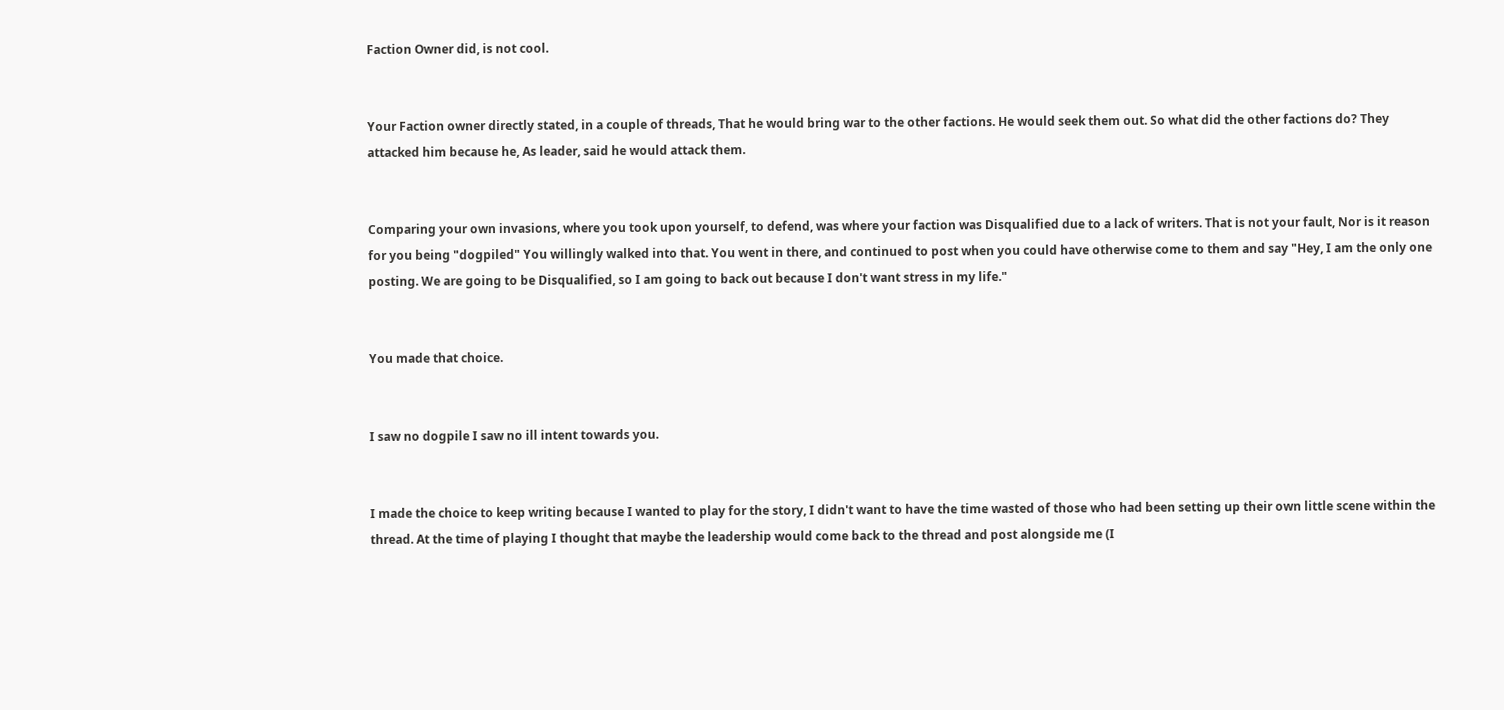Faction Owner did, is not cool.


Your Faction owner directly stated, in a couple of threads, That he would bring war to the other factions. He would seek them out. So what did the other factions do? They attacked him because he, As leader, said he would attack them.


Comparing your own invasions, where you took upon yourself, to defend, was where your faction was Disqualified due to a lack of writers. That is not your fault, Nor is it reason for you being "dogpiled" You willingly walked into that. You went in there, and continued to post when you could have otherwise come to them and say "Hey, I am the only one posting. We are going to be Disqualified, so I am going to back out because I don't want stress in my life."


You made that choice.


I saw no dogpile I saw no ill intent towards you.


I made the choice to keep writing because I wanted to play for the story, I didn't want to have the time wasted of those who had been setting up their own little scene within the thread. At the time of playing I thought that maybe the leadership would come back to the thread and post alongside me (I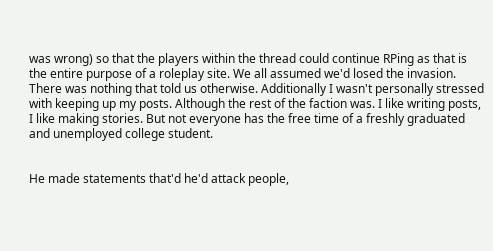was wrong) so that the players within the thread could continue RPing as that is the entire purpose of a roleplay site. We all assumed we'd losed the invasion. There was nothing that told us otherwise. Additionally I wasn't personally stressed with keeping up my posts. Although the rest of the faction was. I like writing posts, I like making stories. But not everyone has the free time of a freshly graduated and unemployed college student.


He made statements that'd he'd attack people,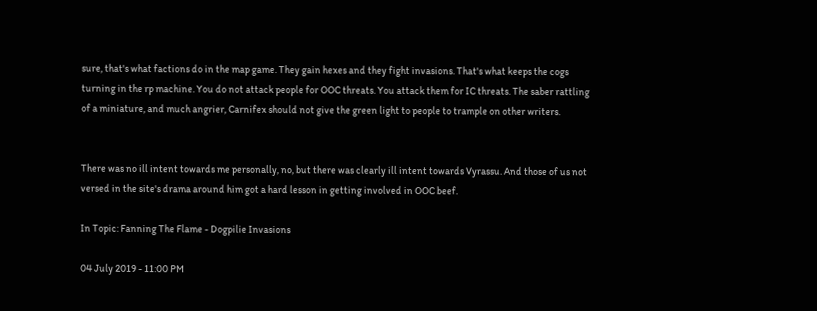sure, that's what factions do in the map game. They gain hexes and they fight invasions. That's what keeps the cogs turning in the rp machine. You do not attack people for OOC threats. You attack them for IC threats. The saber rattling of a miniature, and much angrier, Carnifex should not give the green light to people to trample on other writers.


There was no ill intent towards me personally, no, but there was clearly ill intent towards Vyrassu. And those of us not versed in the site's drama around him got a hard lesson in getting involved in OOC beef.

In Topic: Fanning The Flame - Dogpilie Invasions

04 July 2019 - 11:00 PM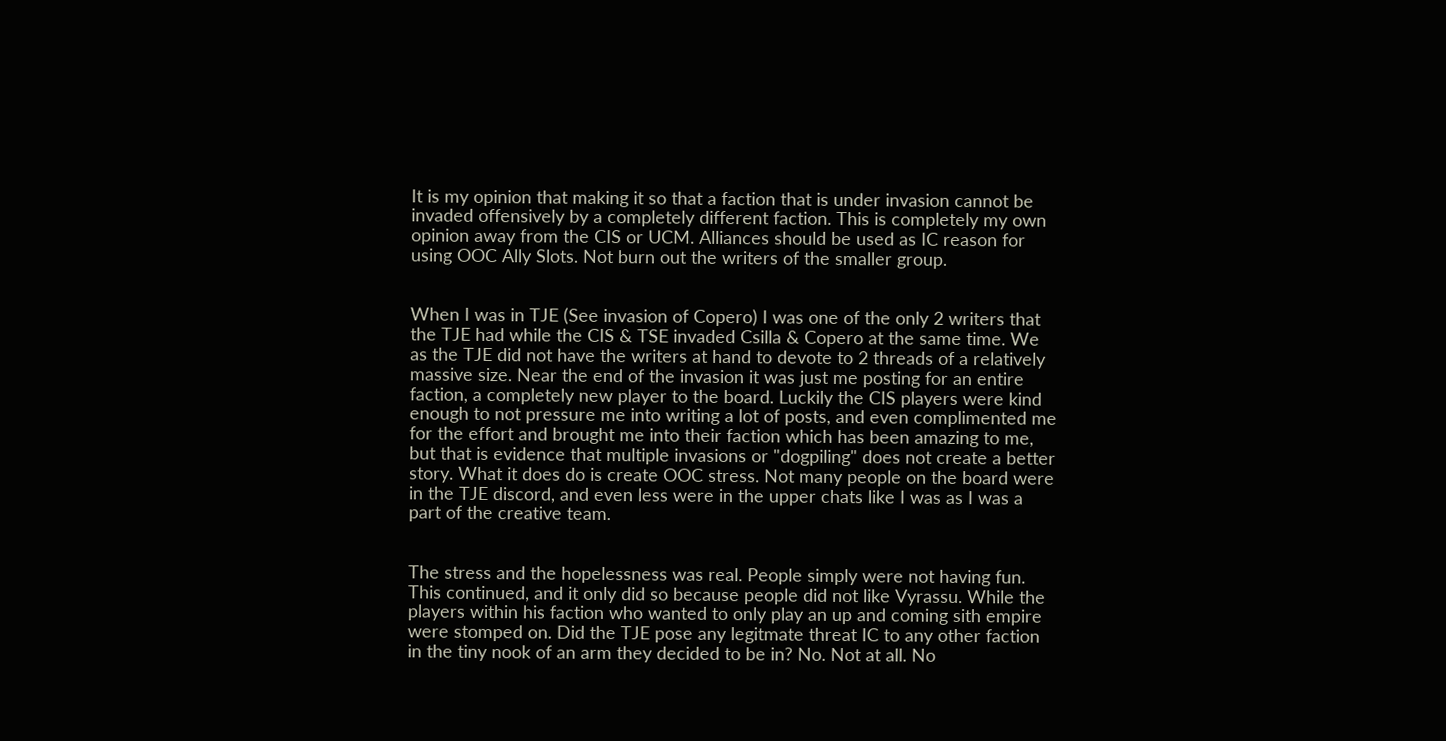It is my opinion that making it so that a faction that is under invasion cannot be invaded offensively by a completely different faction. This is completely my own opinion away from the CIS or UCM. Alliances should be used as IC reason for using OOC Ally Slots. Not burn out the writers of the smaller group.


When I was in TJE (See invasion of Copero) I was one of the only 2 writers that the TJE had while the CIS & TSE invaded Csilla & Copero at the same time. We as the TJE did not have the writers at hand to devote to 2 threads of a relatively massive size. Near the end of the invasion it was just me posting for an entire faction, a completely new player to the board. Luckily the CIS players were kind enough to not pressure me into writing a lot of posts, and even complimented me for the effort and brought me into their faction which has been amazing to me, but that is evidence that multiple invasions or "dogpiling" does not create a better story. What it does do is create OOC stress. Not many people on the board were in the TJE discord, and even less were in the upper chats like I was as I was a part of the creative team.


The stress and the hopelessness was real. People simply were not having fun. This continued, and it only did so because people did not like Vyrassu. While the players within his faction who wanted to only play an up and coming sith empire were stomped on. Did the TJE pose any legitmate threat IC to any other faction in the tiny nook of an arm they decided to be in? No. Not at all. No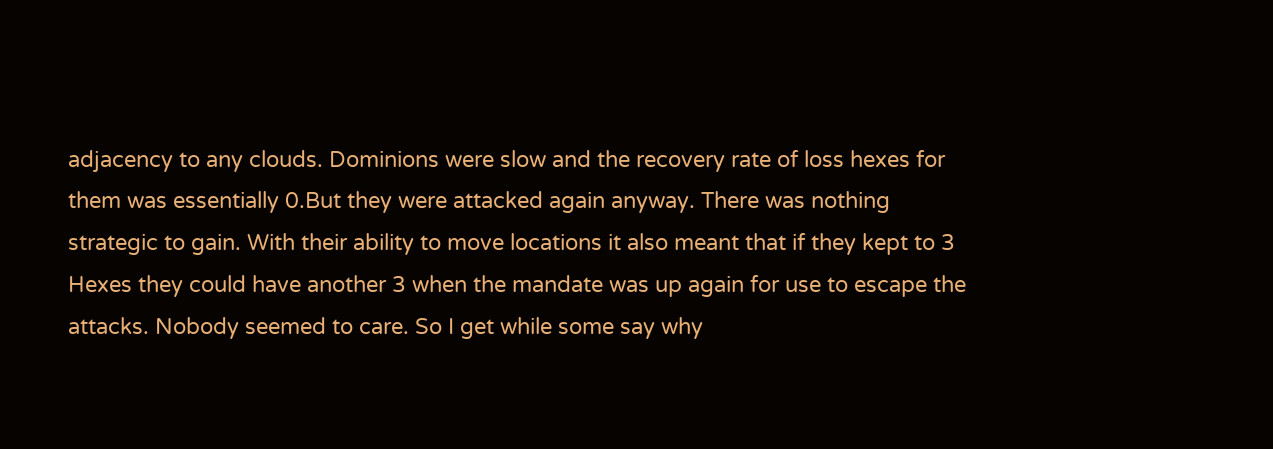adjacency to any clouds. Dominions were slow and the recovery rate of loss hexes for them was essentially 0.But they were attacked again anyway. There was nothing strategic to gain. With their ability to move locations it also meant that if they kept to 3 Hexes they could have another 3 when the mandate was up again for use to escape the attacks. Nobody seemed to care. So I get while some say why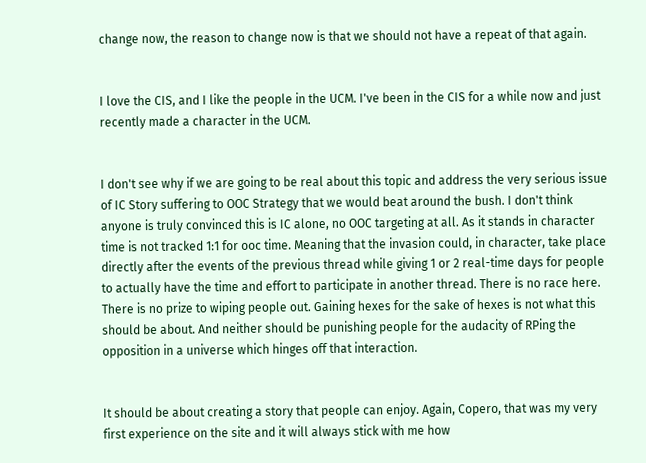change now, the reason to change now is that we should not have a repeat of that again.


I love the CIS, and I like the people in the UCM. I've been in the CIS for a while now and just recently made a character in the UCM.


I don't see why if we are going to be real about this topic and address the very serious issue of IC Story suffering to OOC Strategy that we would beat around the bush. I don't think anyone is truly convinced this is IC alone, no OOC targeting at all. As it stands in character time is not tracked 1:1 for ooc time. Meaning that the invasion could, in character, take place directly after the events of the previous thread while giving 1 or 2 real-time days for people to actually have the time and effort to participate in another thread. There is no race here. There is no prize to wiping people out. Gaining hexes for the sake of hexes is not what this should be about. And neither should be punishing people for the audacity of RPing the opposition in a universe which hinges off that interaction.


It should be about creating a story that people can enjoy. Again, Copero, that was my very first experience on the site and it will always stick with me how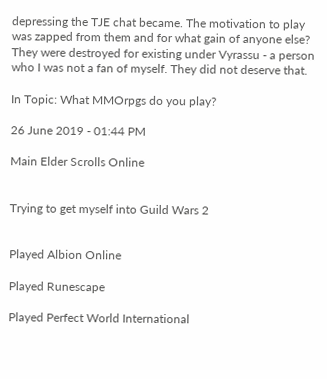depressing the TJE chat became. The motivation to play was zapped from them and for what gain of anyone else? They were destroyed for existing under Vyrassu - a person who I was not a fan of myself. They did not deserve that.

In Topic: What MMOrpgs do you play?

26 June 2019 - 01:44 PM

Main Elder Scrolls Online


Trying to get myself into Guild Wars 2


Played Albion Online

Played Runescape

Played Perfect World International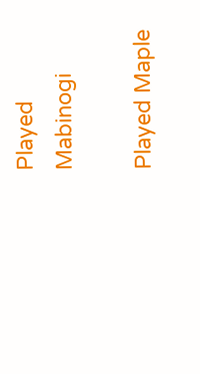Played Mabinogi

Played Maple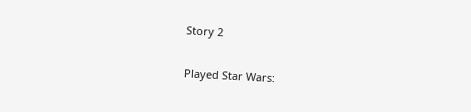Story 2

Played Star Wars: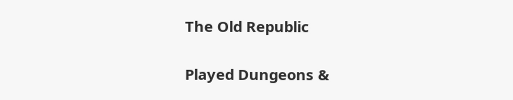The Old Republic

Played Dungeons &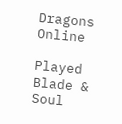Dragons Online

Played Blade & Soul